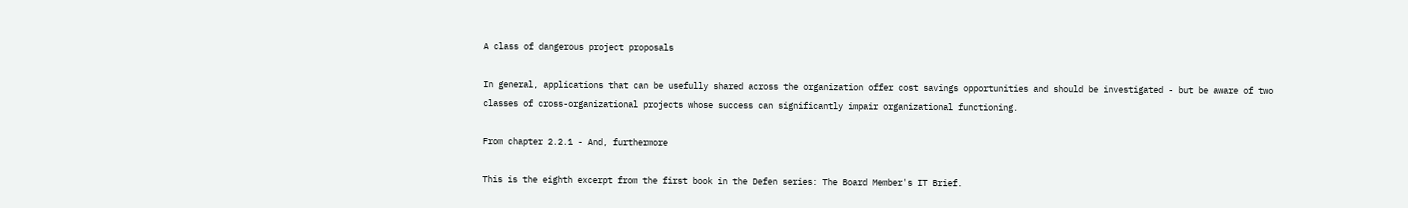A class of dangerous project proposals

In general, applications that can be usefully shared across the organization offer cost savings opportunities and should be investigated - but be aware of two classes of cross-organizational projects whose success can significantly impair organizational functioning.

From chapter 2.2.1 - And, furthermore

This is the eighth excerpt from the first book in the Defen series: The Board Member's IT Brief.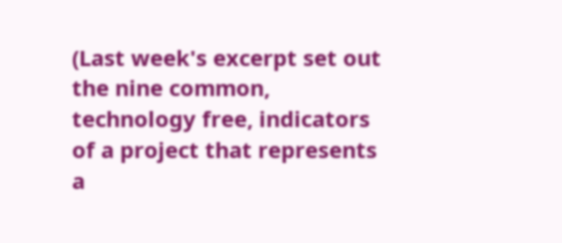(Last week's excerpt set out the nine common, technology free, indicators of a project that represents a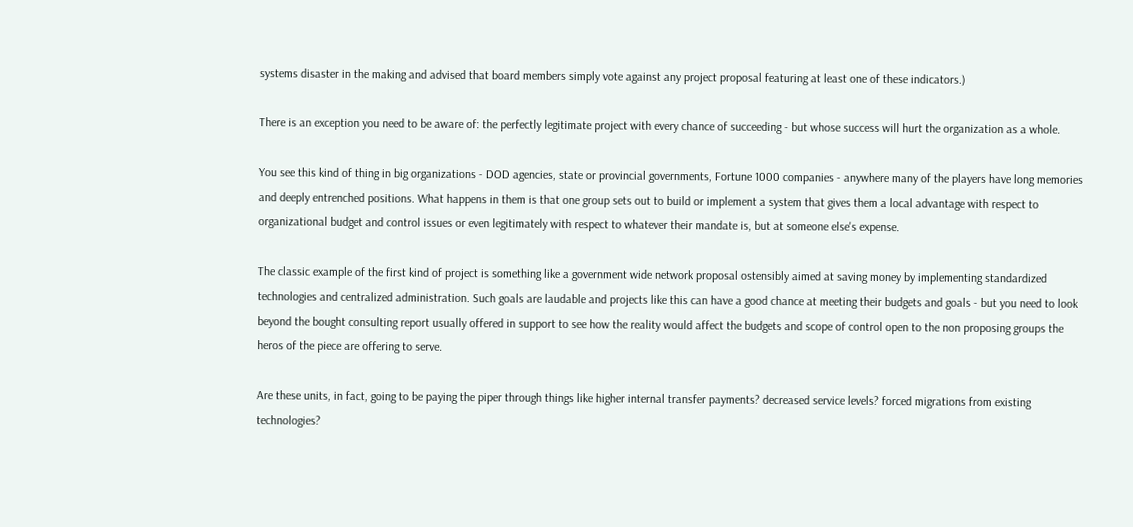systems disaster in the making and advised that board members simply vote against any project proposal featuring at least one of these indicators.)

There is an exception you need to be aware of: the perfectly legitimate project with every chance of succeeding - but whose success will hurt the organization as a whole.

You see this kind of thing in big organizations - DOD agencies, state or provincial governments, Fortune 1000 companies - anywhere many of the players have long memories and deeply entrenched positions. What happens in them is that one group sets out to build or implement a system that gives them a local advantage with respect to organizational budget and control issues or even legitimately with respect to whatever their mandate is, but at someone else's expense.

The classic example of the first kind of project is something like a government wide network proposal ostensibly aimed at saving money by implementing standardized technologies and centralized administration. Such goals are laudable and projects like this can have a good chance at meeting their budgets and goals - but you need to look beyond the bought consulting report usually offered in support to see how the reality would affect the budgets and scope of control open to the non proposing groups the heros of the piece are offering to serve.

Are these units, in fact, going to be paying the piper through things like higher internal transfer payments? decreased service levels? forced migrations from existing technologies?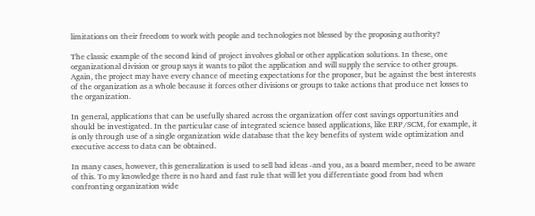limitations on their freedom to work with people and technologies not blessed by the proposing authority?

The classic example of the second kind of project involves global or other application solutions. In these, one organizational division or group says it wants to pilot the application and will supply the service to other groups. Again, the project may have every chance of meeting expectations for the proposer, but be against the best interests of the organization as a whole because it forces other divisions or groups to take actions that produce net losses to the organization.

In general, applications that can be usefully shared across the organization offer cost savings opportunities and should be investigated. In the particular case of integrated science based applications, like ERP/SCM, for example, it is only through use of a single organization wide database that the key benefits of system wide optimization and executive access to data can be obtained.

In many cases, however, this generalization is used to sell bad ideas -and you, as a board member, need to be aware of this. To my knowledge there is no hard and fast rule that will let you differentiate good from bad when confronting organization wide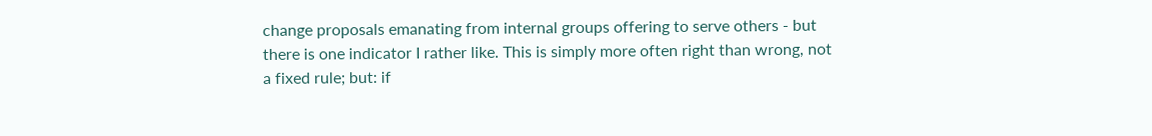change proposals emanating from internal groups offering to serve others - but there is one indicator I rather like. This is simply more often right than wrong, not a fixed rule; but: if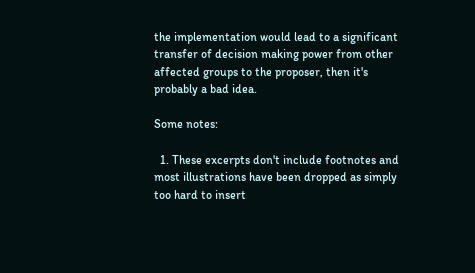the implementation would lead to a significant transfer of decision making power from other affected groups to the proposer, then it's probably a bad idea.

Some notes:

  1. These excerpts don't include footnotes and most illustrations have been dropped as simply too hard to insert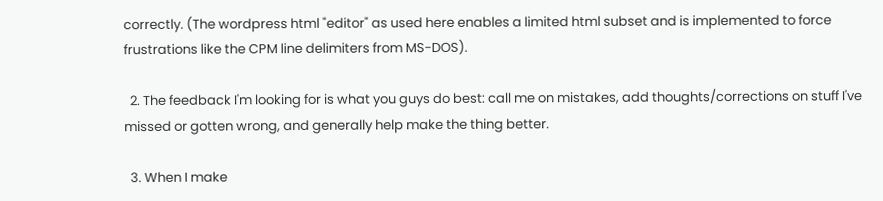correctly. (The wordpress html "editor" as used here enables a limited html subset and is implemented to force frustrations like the CPM line delimiters from MS-DOS).

  2. The feedback I'm looking for is what you guys do best: call me on mistakes, add thoughts/corrections on stuff I've missed or gotten wrong, and generally help make the thing better.

  3. When I make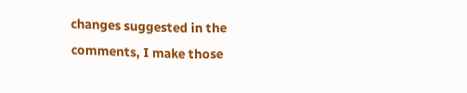changes suggested in the comments, I make those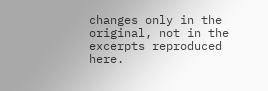changes only in the original, not in the excerpts reproduced here.